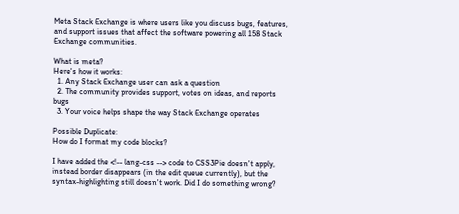Meta Stack Exchange is where users like you discuss bugs, features, and support issues that affect the software powering all 158 Stack Exchange communities.

What is meta?
Here's how it works:
  1. Any Stack Exchange user can ask a question
  2. The community provides support, votes on ideas, and reports bugs
  3. Your voice helps shape the way Stack Exchange operates

Possible Duplicate:
How do I format my code blocks?

I have added the <!-- lang-css --> code to CSS3Pie doesn't apply, instead border disappears (in the edit queue currently), but the syntax-highlighting still doesn't work. Did I do something wrong?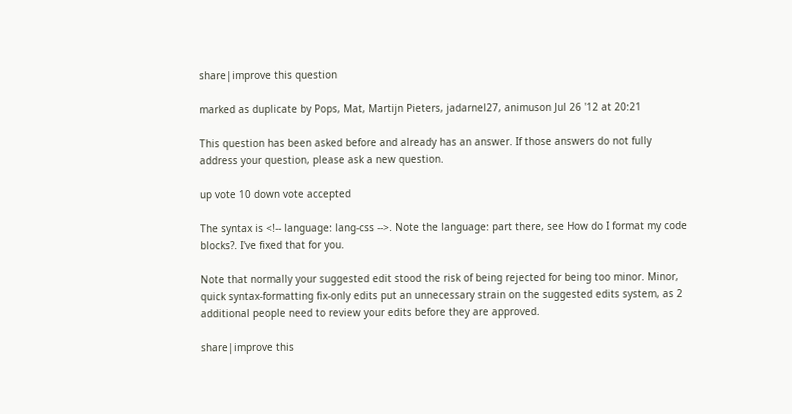share|improve this question

marked as duplicate by Pops, Mat, Martijn Pieters, jadarnel27, animuson Jul 26 '12 at 20:21

This question has been asked before and already has an answer. If those answers do not fully address your question, please ask a new question.

up vote 10 down vote accepted

The syntax is <!-- language: lang-css -->. Note the language: part there, see How do I format my code blocks?. I've fixed that for you.

Note that normally your suggested edit stood the risk of being rejected for being too minor. Minor, quick syntax-formatting fix-only edits put an unnecessary strain on the suggested edits system, as 2 additional people need to review your edits before they are approved.

share|improve this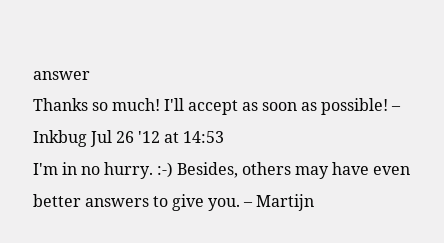answer
Thanks so much! I'll accept as soon as possible! – Inkbug Jul 26 '12 at 14:53
I'm in no hurry. :-) Besides, others may have even better answers to give you. – Martijn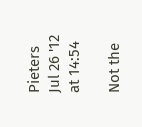Pieters Jul 26 '12 at 14:54

Not the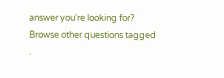answer you're looking for? Browse other questions tagged .